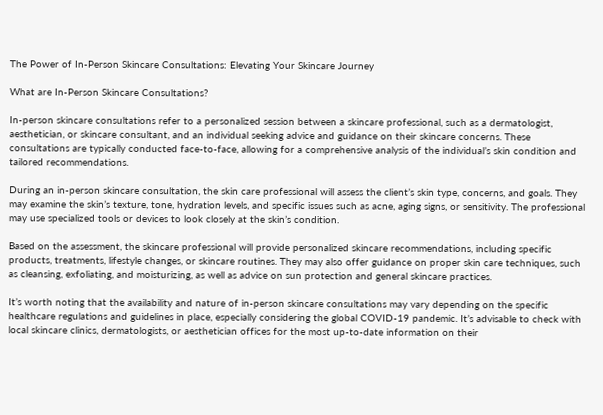The Power of In-Person Skincare Consultations: Elevating Your Skincare Journey

What are In-Person Skincare Consultations?

In-person skincare consultations refer to a personalized session between a skincare professional, such as a dermatologist, aesthetician, or skincare consultant, and an individual seeking advice and guidance on their skincare concerns. These consultations are typically conducted face-to-face, allowing for a comprehensive analysis of the individual’s skin condition and tailored recommendations.

During an in-person skincare consultation, the skin care professional will assess the client’s skin type, concerns, and goals. They may examine the skin’s texture, tone, hydration levels, and specific issues such as acne, aging signs, or sensitivity. The professional may use specialized tools or devices to look closely at the skin’s condition.

Based on the assessment, the skincare professional will provide personalized skincare recommendations, including specific products, treatments, lifestyle changes, or skincare routines. They may also offer guidance on proper skin care techniques, such as cleansing, exfoliating, and moisturizing, as well as advice on sun protection and general skincare practices.

It’s worth noting that the availability and nature of in-person skincare consultations may vary depending on the specific healthcare regulations and guidelines in place, especially considering the global COVID-19 pandemic. It’s advisable to check with local skincare clinics, dermatologists, or aesthetician offices for the most up-to-date information on their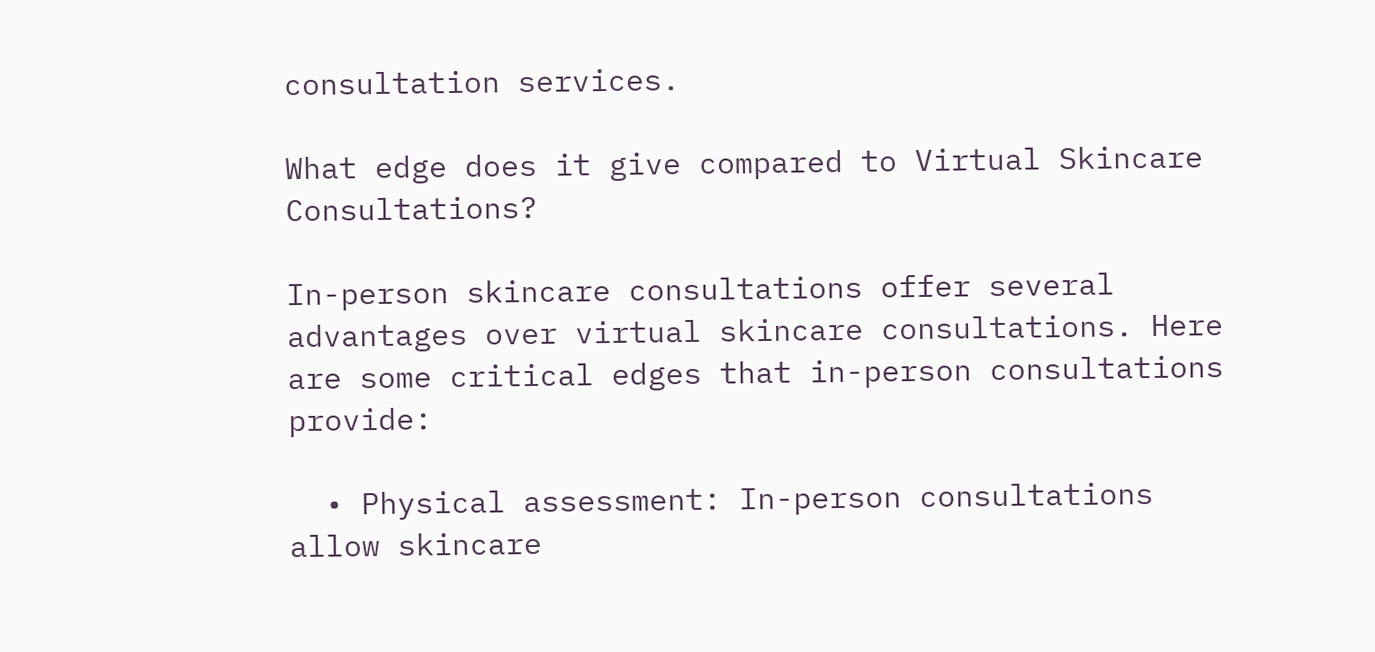consultation services.

What edge does it give compared to Virtual Skincare Consultations?

In-person skincare consultations offer several advantages over virtual skincare consultations. Here are some critical edges that in-person consultations provide:

  • Physical assessment: In-person consultations allow skincare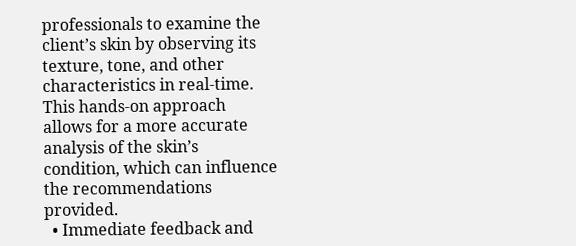professionals to examine the client’s skin by observing its texture, tone, and other characteristics in real-time. This hands-on approach allows for a more accurate analysis of the skin’s condition, which can influence the recommendations provided.
  • Immediate feedback and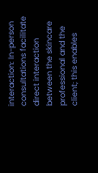interaction: In-person consultations facilitate direct interaction between the skincare professional and the client; this enables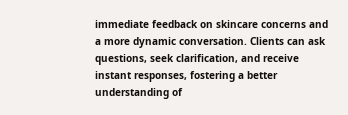immediate feedback on skincare concerns and a more dynamic conversation. Clients can ask questions, seek clarification, and receive instant responses, fostering a better understanding of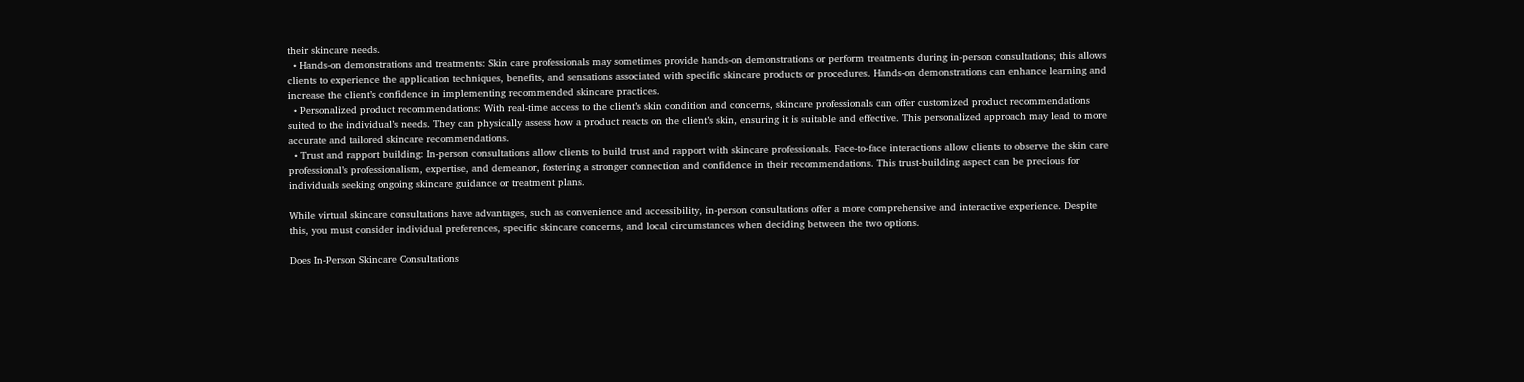their skincare needs.
  • Hands-on demonstrations and treatments: Skin care professionals may sometimes provide hands-on demonstrations or perform treatments during in-person consultations; this allows clients to experience the application techniques, benefits, and sensations associated with specific skincare products or procedures. Hands-on demonstrations can enhance learning and increase the client’s confidence in implementing recommended skincare practices.
  • Personalized product recommendations: With real-time access to the client’s skin condition and concerns, skincare professionals can offer customized product recommendations suited to the individual’s needs. They can physically assess how a product reacts on the client’s skin, ensuring it is suitable and effective. This personalized approach may lead to more accurate and tailored skincare recommendations.
  • Trust and rapport building: In-person consultations allow clients to build trust and rapport with skincare professionals. Face-to-face interactions allow clients to observe the skin care professional’s professionalism, expertise, and demeanor, fostering a stronger connection and confidence in their recommendations. This trust-building aspect can be precious for individuals seeking ongoing skincare guidance or treatment plans.

While virtual skincare consultations have advantages, such as convenience and accessibility, in-person consultations offer a more comprehensive and interactive experience. Despite this, you must consider individual preferences, specific skincare concerns, and local circumstances when deciding between the two options.

Does In-Person Skincare Consultations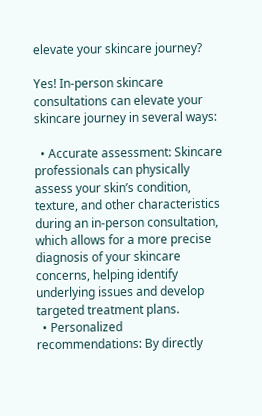elevate your skincare journey?

Yes! In-person skincare consultations can elevate your skincare journey in several ways:

  • Accurate assessment: Skincare professionals can physically assess your skin’s condition, texture, and other characteristics during an in-person consultation, which allows for a more precise diagnosis of your skincare concerns, helping identify underlying issues and develop targeted treatment plans.
  • Personalized recommendations: By directly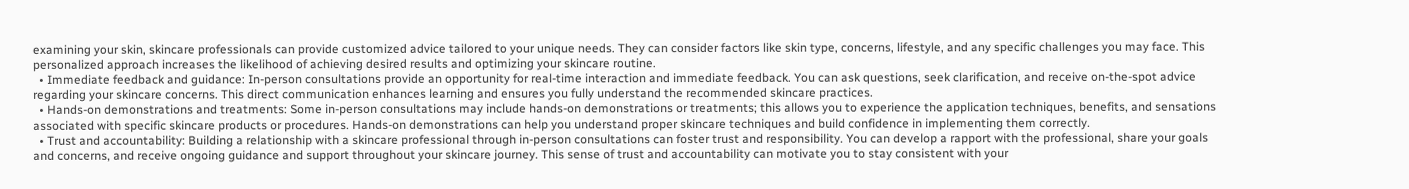examining your skin, skincare professionals can provide customized advice tailored to your unique needs. They can consider factors like skin type, concerns, lifestyle, and any specific challenges you may face. This personalized approach increases the likelihood of achieving desired results and optimizing your skincare routine.
  • Immediate feedback and guidance: In-person consultations provide an opportunity for real-time interaction and immediate feedback. You can ask questions, seek clarification, and receive on-the-spot advice regarding your skincare concerns. This direct communication enhances learning and ensures you fully understand the recommended skincare practices.
  • Hands-on demonstrations and treatments: Some in-person consultations may include hands-on demonstrations or treatments; this allows you to experience the application techniques, benefits, and sensations associated with specific skincare products or procedures. Hands-on demonstrations can help you understand proper skincare techniques and build confidence in implementing them correctly.
  • Trust and accountability: Building a relationship with a skincare professional through in-person consultations can foster trust and responsibility. You can develop a rapport with the professional, share your goals and concerns, and receive ongoing guidance and support throughout your skincare journey. This sense of trust and accountability can motivate you to stay consistent with your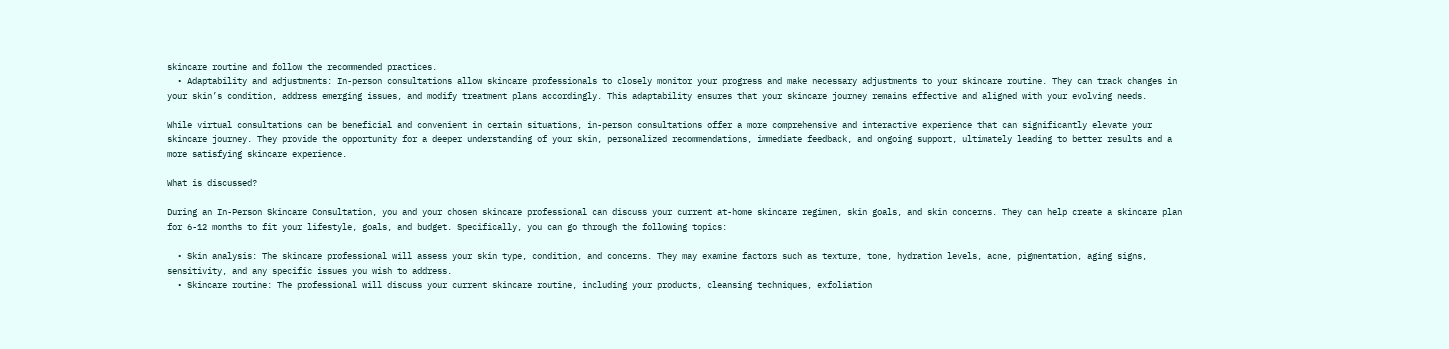skincare routine and follow the recommended practices.
  • Adaptability and adjustments: In-person consultations allow skincare professionals to closely monitor your progress and make necessary adjustments to your skincare routine. They can track changes in your skin’s condition, address emerging issues, and modify treatment plans accordingly. This adaptability ensures that your skincare journey remains effective and aligned with your evolving needs.

While virtual consultations can be beneficial and convenient in certain situations, in-person consultations offer a more comprehensive and interactive experience that can significantly elevate your skincare journey. They provide the opportunity for a deeper understanding of your skin, personalized recommendations, immediate feedback, and ongoing support, ultimately leading to better results and a more satisfying skincare experience.

What is discussed?

During an In-Person Skincare Consultation, you and your chosen skincare professional can discuss your current at-home skincare regimen, skin goals, and skin concerns. They can help create a skincare plan for 6-12 months to fit your lifestyle, goals, and budget. Specifically, you can go through the following topics:

  • Skin analysis: The skincare professional will assess your skin type, condition, and concerns. They may examine factors such as texture, tone, hydration levels, acne, pigmentation, aging signs, sensitivity, and any specific issues you wish to address.
  • Skincare routine: The professional will discuss your current skincare routine, including your products, cleansing techniques, exfoliation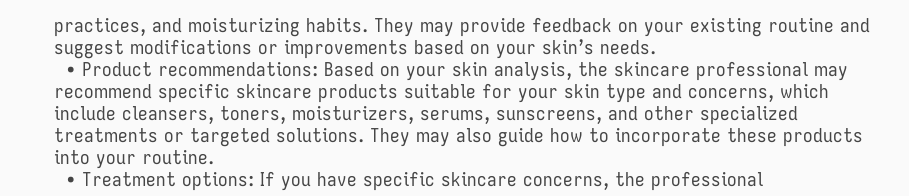practices, and moisturizing habits. They may provide feedback on your existing routine and suggest modifications or improvements based on your skin’s needs.
  • Product recommendations: Based on your skin analysis, the skincare professional may recommend specific skincare products suitable for your skin type and concerns, which include cleansers, toners, moisturizers, serums, sunscreens, and other specialized treatments or targeted solutions. They may also guide how to incorporate these products into your routine.
  • Treatment options: If you have specific skincare concerns, the professional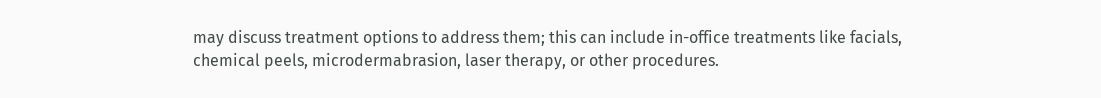may discuss treatment options to address them; this can include in-office treatments like facials, chemical peels, microdermabrasion, laser therapy, or other procedures.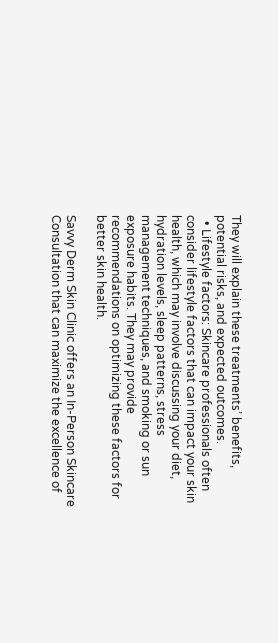They will explain these treatments’ benefits, potential risks, and expected outcomes.
  • Lifestyle factors: Skincare professionals often consider lifestyle factors that can impact your skin health, which may involve discussing your diet, hydration levels, sleep patterns, stress management techniques, and smoking or sun exposure habits. They may provide recommendations on optimizing these factors for better skin health.

Savvy Derm Skin Clinic offers an In-Person Skincare Consultation that can maximize the excellence of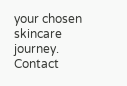your chosen skincare journey. Contact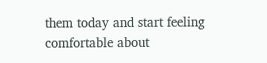them today and start feeling comfortable about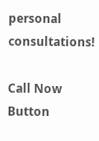personal consultations!

Call Now Button